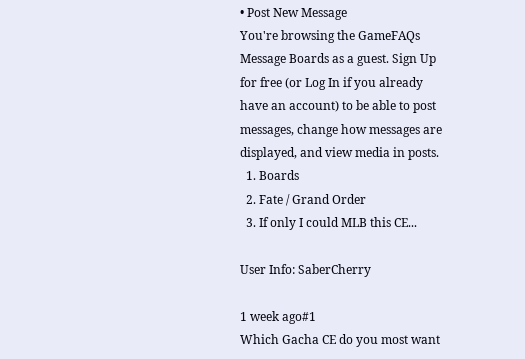• Post New Message
You're browsing the GameFAQs Message Boards as a guest. Sign Up for free (or Log In if you already have an account) to be able to post messages, change how messages are displayed, and view media in posts.
  1. Boards
  2. Fate / Grand Order
  3. If only I could MLB this CE...

User Info: SaberCherry

1 week ago#1
Which Gacha CE do you most want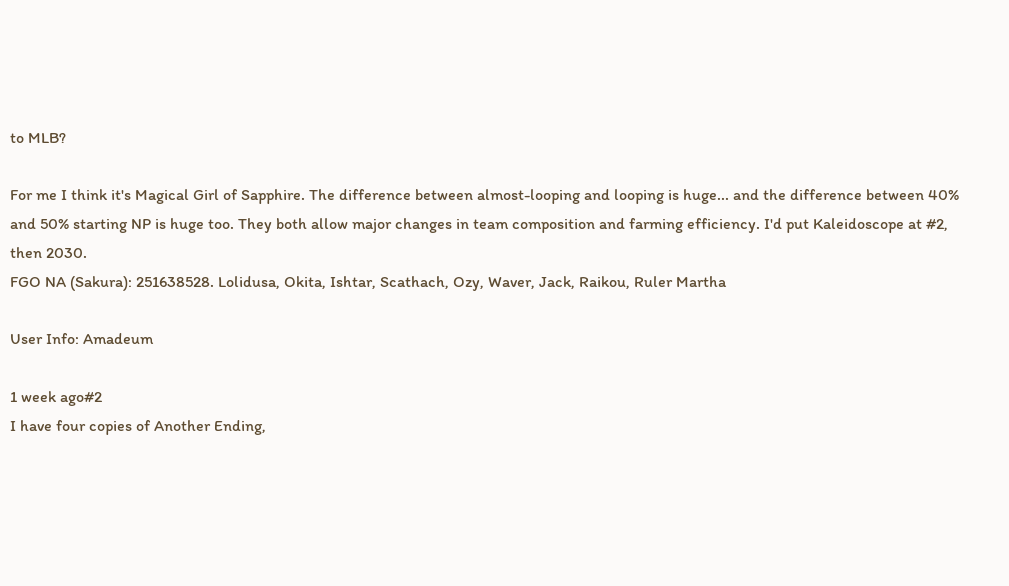to MLB?

For me I think it's Magical Girl of Sapphire. The difference between almost-looping and looping is huge... and the difference between 40% and 50% starting NP is huge too. They both allow major changes in team composition and farming efficiency. I'd put Kaleidoscope at #2, then 2030.
FGO NA (Sakura): 251638528. Lolidusa, Okita, Ishtar, Scathach, Ozy, Waver, Jack, Raikou, Ruler Martha

User Info: Amadeum

1 week ago#2
I have four copies of Another Ending,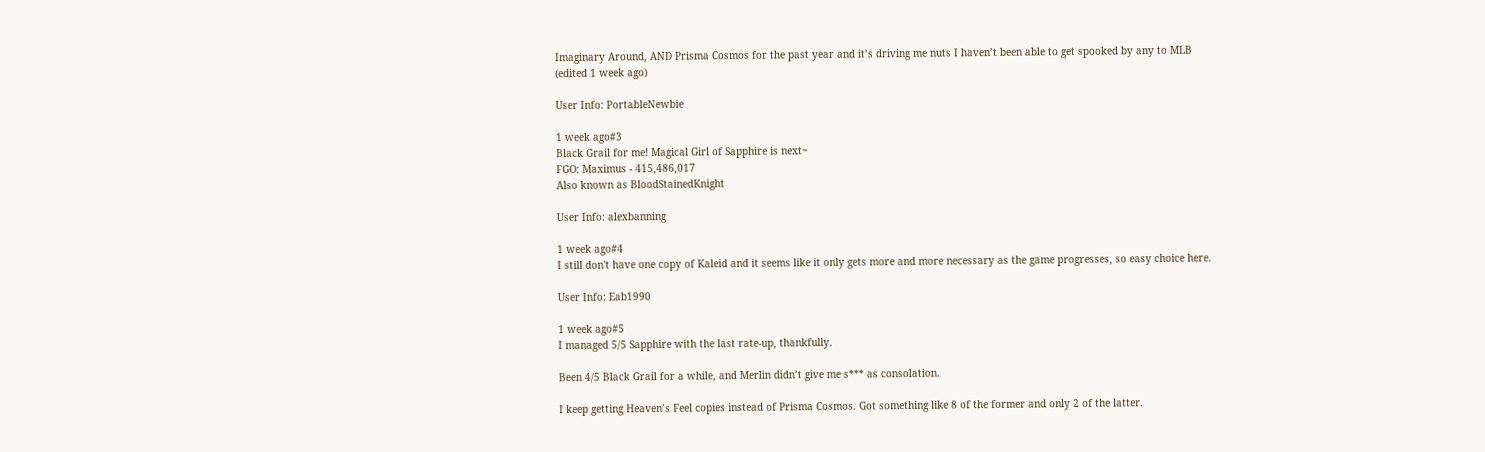Imaginary Around, AND Prisma Cosmos for the past year and it’s driving me nuts I haven’t been able to get spooked by any to MLB
(edited 1 week ago)

User Info: PortableNewbie

1 week ago#3
Black Grail for me! Magical Girl of Sapphire is next~
FGO: Maximus - 415,486,017
Also known as BloodStainedKnight

User Info: alexbanning

1 week ago#4
I still don't have one copy of Kaleid and it seems like it only gets more and more necessary as the game progresses, so easy choice here.

User Info: Eab1990

1 week ago#5
I managed 5/5 Sapphire with the last rate-up, thankfully.

Been 4/5 Black Grail for a while, and Merlin didn’t give me s*** as consolation.

I keep getting Heaven’s Feel copies instead of Prisma Cosmos. Got something like 8 of the former and only 2 of the latter.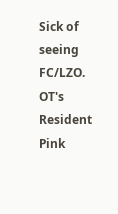Sick of seeing FC/LZO.
OT's Resident Pink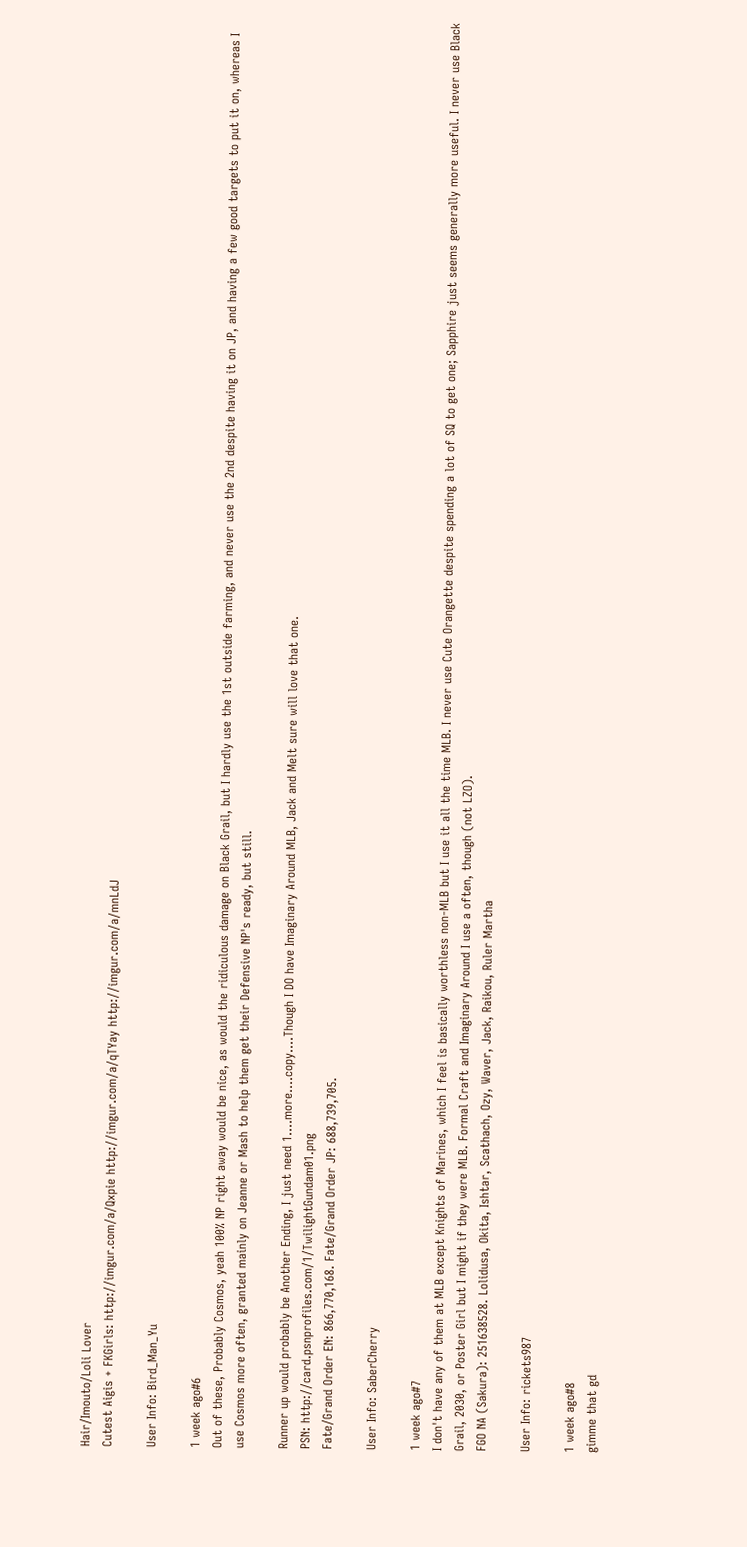Hair/Imouto/Loli Lover
Cutest Aigis + FKGirls: http://imgur.com/a/Qxpie http://imgur.com/a/qTYay http://imgur.com/a/mnLdJ

User Info: Bird_Man_Yu

1 week ago#6
Out of these, Probably Cosmos, yeah 100% NP right away would be nice, as would the ridiculous damage on Black Grail, but I hardly use the 1st outside farming, and never use the 2nd despite having it on JP, and having a few good targets to put it on, whereas I use Cosmos more often, granted mainly on Jeanne or Mash to help them get their Defensive NP's ready, but still.

Runner up would probably be Another Ending, I just need 1....more....copy....Though I DO have Imaginary Around MLB, Jack and Melt sure will love that one.
PSN: http://card.psnprofiles.com/1/TwilightGundam01.png
Fate/Grand Order EN: 866,770,168. Fate/Grand Order JP: 688,739,705.

User Info: SaberCherry

1 week ago#7
I don't have any of them at MLB except Knights of Marines, which I feel is basically worthless non-MLB but I use it all the time MLB. I never use Cute Orangette despite spending a lot of SQ to get one; Sapphire just seems generally more useful. I never use Black Grail, 2030, or Poster Girl but I might if they were MLB. Formal Craft and Imaginary Around I use a often, though (not LZO).
FGO NA (Sakura): 251638528. Lolidusa, Okita, Ishtar, Scathach, Ozy, Waver, Jack, Raikou, Ruler Martha

User Info: rickets987

1 week ago#8
gimme that gd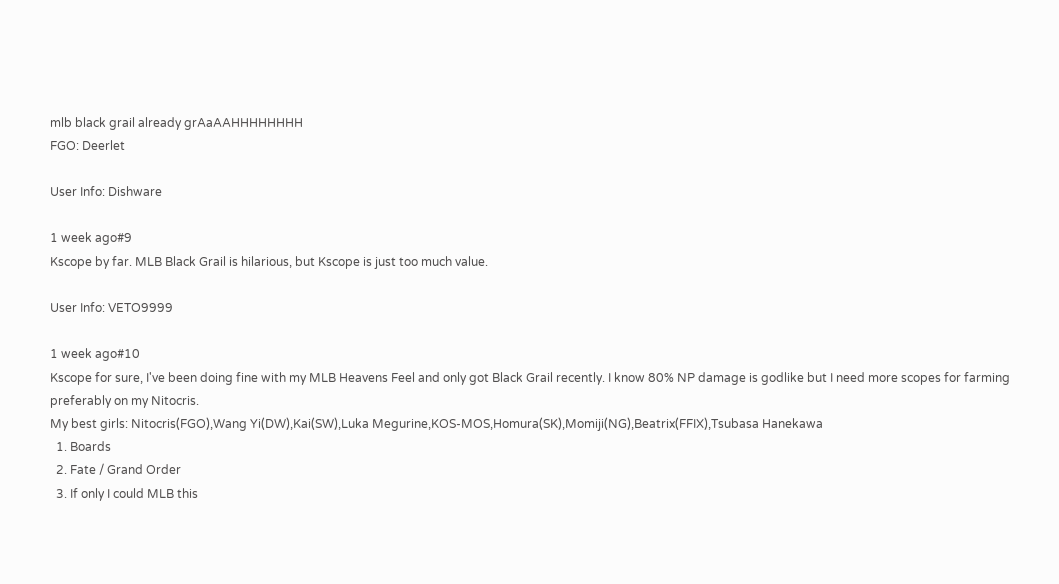mlb black grail already grAaAAHHHHHHHH
FGO: Deerlet

User Info: Dishware

1 week ago#9
Kscope by far. MLB Black Grail is hilarious, but Kscope is just too much value.

User Info: VETO9999

1 week ago#10
Kscope for sure, I've been doing fine with my MLB Heavens Feel and only got Black Grail recently. I know 80% NP damage is godlike but I need more scopes for farming preferably on my Nitocris.
My best girls: Nitocris(FGO),Wang Yi(DW),Kai(SW),Luka Megurine,KOS-MOS,Homura(SK),Momiji(NG),Beatrix(FFIX),Tsubasa Hanekawa
  1. Boards
  2. Fate / Grand Order
  3. If only I could MLB this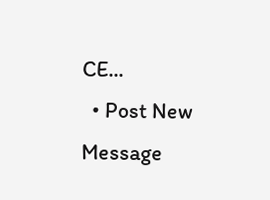CE...
  • Post New Message